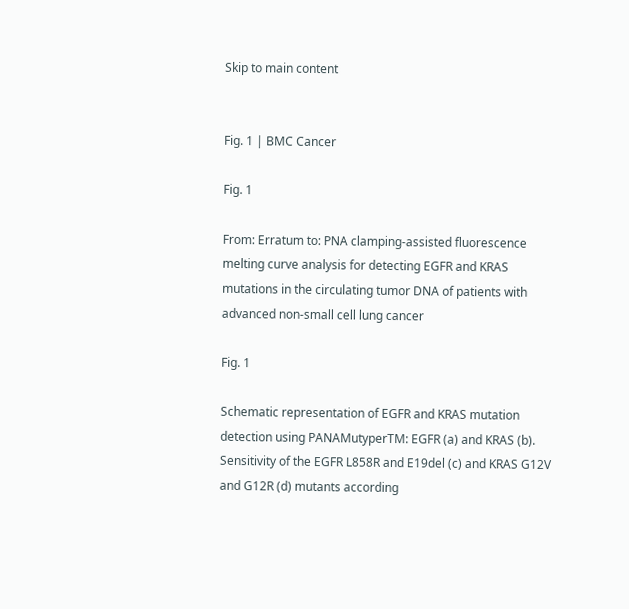Skip to main content


Fig. 1 | BMC Cancer

Fig. 1

From: Erratum to: PNA clamping-assisted fluorescence melting curve analysis for detecting EGFR and KRAS mutations in the circulating tumor DNA of patients with advanced non-small cell lung cancer

Fig. 1

Schematic representation of EGFR and KRAS mutation detection using PANAMutyperTM: EGFR (a) and KRAS (b). Sensitivity of the EGFR L858R and E19del (c) and KRAS G12V and G12R (d) mutants according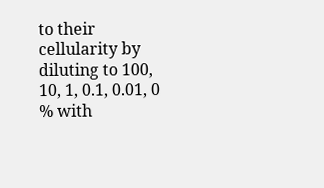to their cellularity by diluting to 100, 10, 1, 0.1, 0.01, 0 % with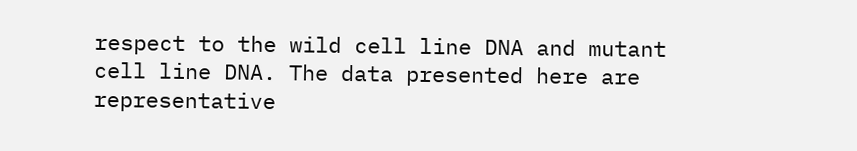respect to the wild cell line DNA and mutant cell line DNA. The data presented here are representative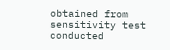obtained from sensitivity test conducted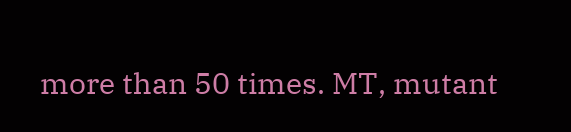more than 50 times. MT, mutant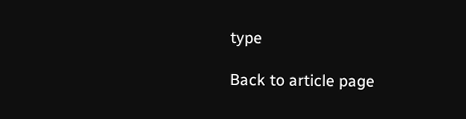type

Back to article page